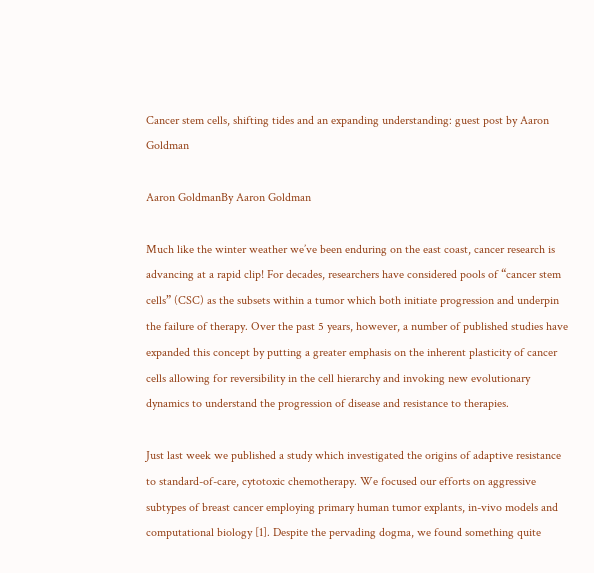Cancer stem cells, shifting tides and an expanding understanding: guest post by Aaron Goldman

Aaron GoldmanBy Aaron Goldman

Much like the winter weather we’ve been enduring on the east coast, cancer research is advancing at a rapid clip! For decades, researchers have considered pools of “cancer stem cells” (CSC) as the subsets within a tumor which both initiate progression and underpin the failure of therapy. Over the past 5 years, however, a number of published studies have expanded this concept by putting a greater emphasis on the inherent plasticity of cancer cells allowing for reversibility in the cell hierarchy and invoking new evolutionary dynamics to understand the progression of disease and resistance to therapies.

Just last week we published a study which investigated the origins of adaptive resistance to standard-of-care, cytotoxic chemotherapy. We focused our efforts on aggressive subtypes of breast cancer employing primary human tumor explants, in-vivo models and computational biology [1]. Despite the pervading dogma, we found something quite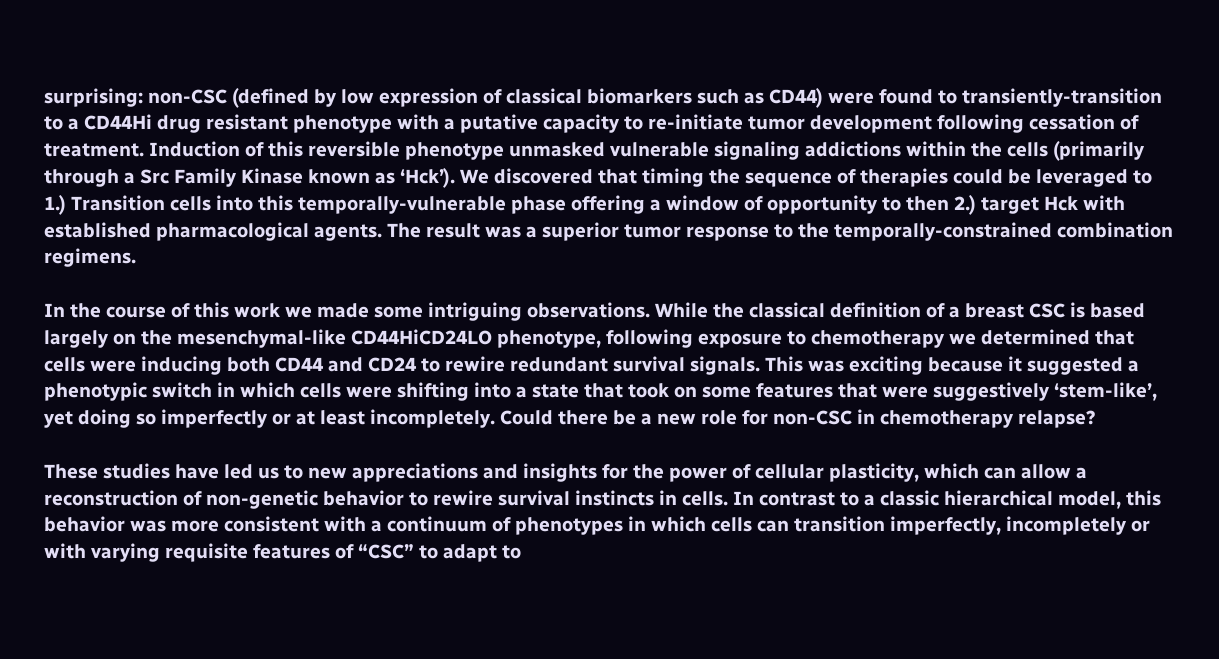surprising: non-CSC (defined by low expression of classical biomarkers such as CD44) were found to transiently-transition to a CD44Hi drug resistant phenotype with a putative capacity to re-initiate tumor development following cessation of treatment. Induction of this reversible phenotype unmasked vulnerable signaling addictions within the cells (primarily through a Src Family Kinase known as ‘Hck’). We discovered that timing the sequence of therapies could be leveraged to 1.) Transition cells into this temporally-vulnerable phase offering a window of opportunity to then 2.) target Hck with established pharmacological agents. The result was a superior tumor response to the temporally-constrained combination regimens.

In the course of this work we made some intriguing observations. While the classical definition of a breast CSC is based largely on the mesenchymal-like CD44HiCD24LO phenotype, following exposure to chemotherapy we determined that cells were inducing both CD44 and CD24 to rewire redundant survival signals. This was exciting because it suggested a phenotypic switch in which cells were shifting into a state that took on some features that were suggestively ‘stem-like’, yet doing so imperfectly or at least incompletely. Could there be a new role for non-CSC in chemotherapy relapse?

These studies have led us to new appreciations and insights for the power of cellular plasticity, which can allow a reconstruction of non-genetic behavior to rewire survival instincts in cells. In contrast to a classic hierarchical model, this behavior was more consistent with a continuum of phenotypes in which cells can transition imperfectly, incompletely or with varying requisite features of “CSC” to adapt to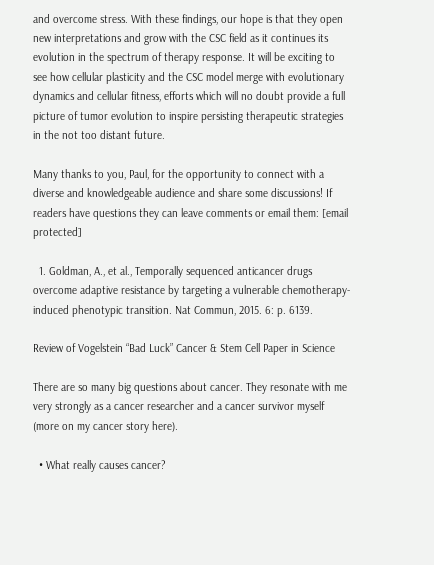and overcome stress. With these findings, our hope is that they open new interpretations and grow with the CSC field as it continues its evolution in the spectrum of therapy response. It will be exciting to see how cellular plasticity and the CSC model merge with evolutionary dynamics and cellular fitness, efforts which will no doubt provide a full picture of tumor evolution to inspire persisting therapeutic strategies in the not too distant future.

Many thanks to you, Paul, for the opportunity to connect with a diverse and knowledgeable audience and share some discussions! If readers have questions they can leave comments or email them: [email protected]

  1. Goldman, A., et al., Temporally sequenced anticancer drugs overcome adaptive resistance by targeting a vulnerable chemotherapy-induced phenotypic transition. Nat Commun, 2015. 6: p. 6139.

Review of Vogelstein “Bad Luck” Cancer & Stem Cell Paper in Science

There are so many big questions about cancer. They resonate with me very strongly as a cancer researcher and a cancer survivor myself (more on my cancer story here).

  • What really causes cancer?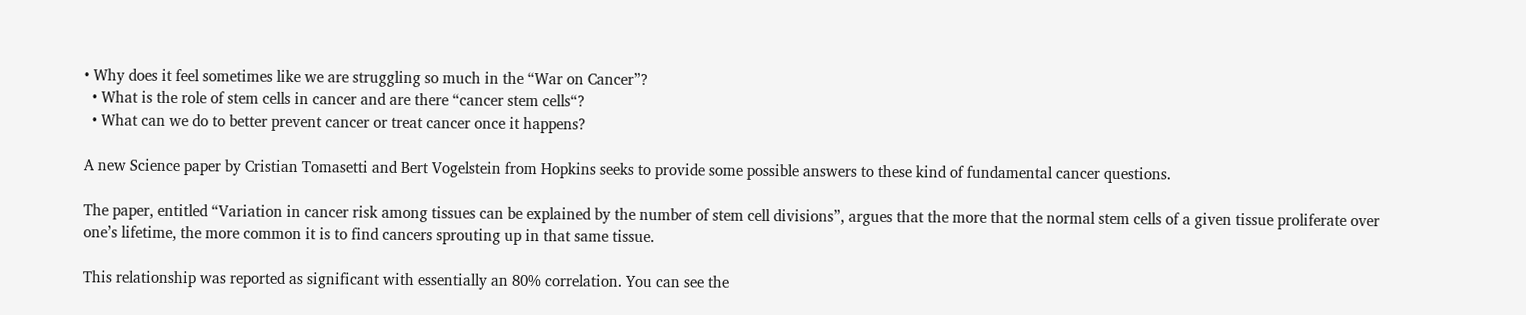• Why does it feel sometimes like we are struggling so much in the “War on Cancer”?
  • What is the role of stem cells in cancer and are there “cancer stem cells“?
  • What can we do to better prevent cancer or treat cancer once it happens?

A new Science paper by Cristian Tomasetti and Bert Vogelstein from Hopkins seeks to provide some possible answers to these kind of fundamental cancer questions.

The paper, entitled “Variation in cancer risk among tissues can be explained by the number of stem cell divisions”, argues that the more that the normal stem cells of a given tissue proliferate over one’s lifetime, the more common it is to find cancers sprouting up in that same tissue.

This relationship was reported as significant with essentially an 80% correlation. You can see the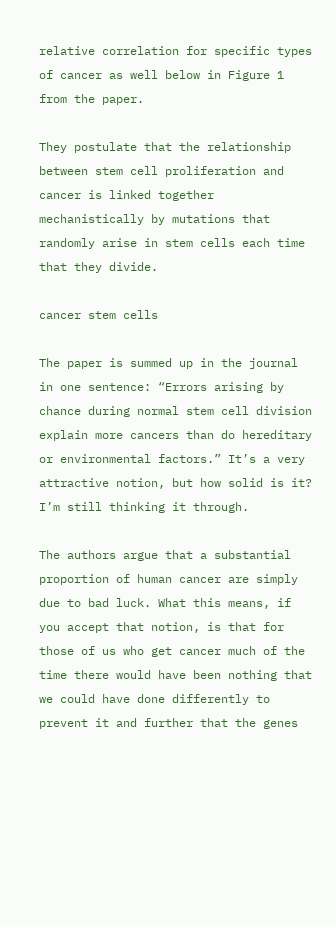relative correlation for specific types of cancer as well below in Figure 1 from the paper.

They postulate that the relationship between stem cell proliferation and cancer is linked together mechanistically by mutations that randomly arise in stem cells each time that they divide.

cancer stem cells

The paper is summed up in the journal in one sentence: “Errors arising by chance during normal stem cell division explain more cancers than do hereditary or environmental factors.” It’s a very attractive notion, but how solid is it? I’m still thinking it through.

The authors argue that a substantial proportion of human cancer are simply due to bad luck. What this means, if you accept that notion, is that for those of us who get cancer much of the time there would have been nothing that we could have done differently to prevent it and further that the genes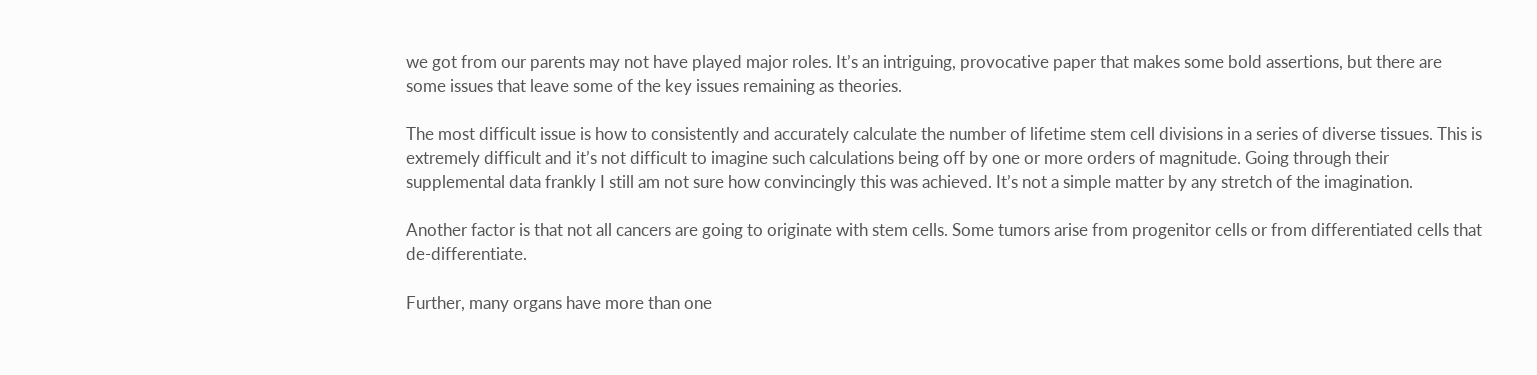we got from our parents may not have played major roles. It’s an intriguing, provocative paper that makes some bold assertions, but there are some issues that leave some of the key issues remaining as theories.

The most difficult issue is how to consistently and accurately calculate the number of lifetime stem cell divisions in a series of diverse tissues. This is extremely difficult and it’s not difficult to imagine such calculations being off by one or more orders of magnitude. Going through their supplemental data frankly I still am not sure how convincingly this was achieved. It’s not a simple matter by any stretch of the imagination.

Another factor is that not all cancers are going to originate with stem cells. Some tumors arise from progenitor cells or from differentiated cells that de-differentiate.

Further, many organs have more than one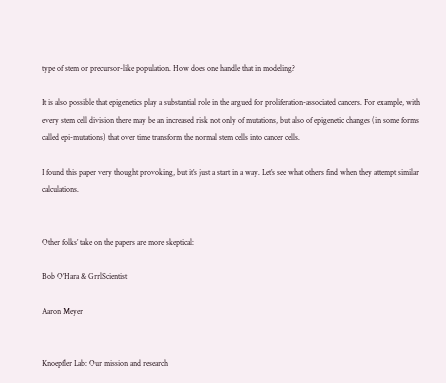type of stem or precursor-like population. How does one handle that in modeling?

It is also possible that epigenetics play a substantial role in the argued for proliferation-associated cancers. For example, with every stem cell division there may be an increased risk not only of mutations, but also of epigenetic changes (in some forms called epi-mutations) that over time transform the normal stem cells into cancer cells.

I found this paper very thought provoking, but it’s just a start in a way. Let’s see what others find when they attempt similar calculations.


Other folks’ take on the papers are more skeptical:

Bob O’Hara & GrrlScientist

Aaron Meyer


Knoepfler Lab: Our mission and research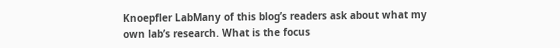Knoepfler LabMany of this blog’s readers ask about what my own lab’s research. What is the focus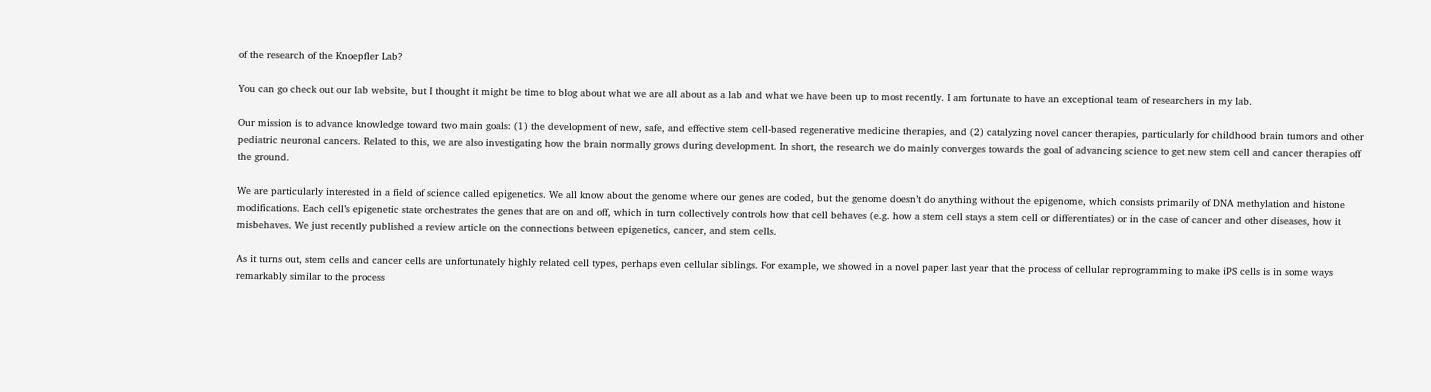of the research of the Knoepfler Lab?

You can go check out our lab website, but I thought it might be time to blog about what we are all about as a lab and what we have been up to most recently. I am fortunate to have an exceptional team of researchers in my lab.

Our mission is to advance knowledge toward two main goals: (1) the development of new, safe, and effective stem cell-based regenerative medicine therapies, and (2) catalyzing novel cancer therapies, particularly for childhood brain tumors and other pediatric neuronal cancers. Related to this, we are also investigating how the brain normally grows during development. In short, the research we do mainly converges towards the goal of advancing science to get new stem cell and cancer therapies off the ground.

We are particularly interested in a field of science called epigenetics. We all know about the genome where our genes are coded, but the genome doesn’t do anything without the epigenome, which consists primarily of DNA methylation and histone modifications. Each cell’s epigenetic state orchestrates the genes that are on and off, which in turn collectively controls how that cell behaves (e.g. how a stem cell stays a stem cell or differentiates) or in the case of cancer and other diseases, how it misbehaves. We just recently published a review article on the connections between epigenetics, cancer, and stem cells.

As it turns out, stem cells and cancer cells are unfortunately highly related cell types, perhaps even cellular siblings. For example, we showed in a novel paper last year that the process of cellular reprogramming to make iPS cells is in some ways remarkably similar to the process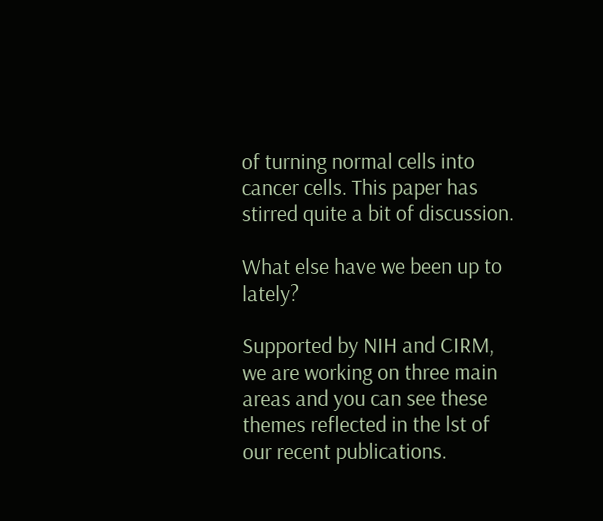of turning normal cells into cancer cells. This paper has stirred quite a bit of discussion.

What else have we been up to lately?

Supported by NIH and CIRM, we are working on three main areas and you can see these themes reflected in the lst of our recent publications.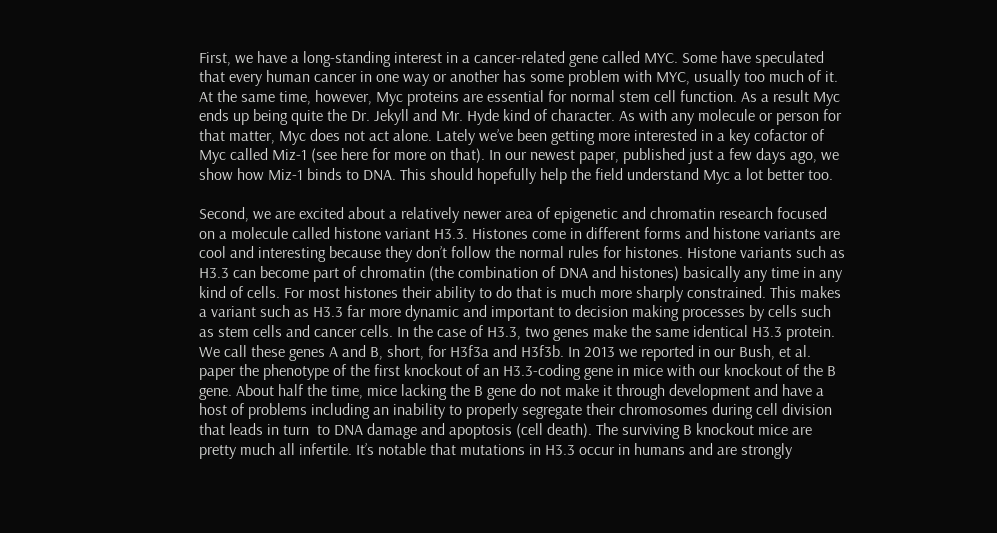First, we have a long-standing interest in a cancer-related gene called MYC. Some have speculated that every human cancer in one way or another has some problem with MYC, usually too much of it. At the same time, however, Myc proteins are essential for normal stem cell function. As a result Myc ends up being quite the Dr. Jekyll and Mr. Hyde kind of character. As with any molecule or person for that matter, Myc does not act alone. Lately we’ve been getting more interested in a key cofactor of Myc called Miz-1 (see here for more on that). In our newest paper, published just a few days ago, we show how Miz-1 binds to DNA. This should hopefully help the field understand Myc a lot better too.

Second, we are excited about a relatively newer area of epigenetic and chromatin research focused on a molecule called histone variant H3.3. Histones come in different forms and histone variants are cool and interesting because they don’t follow the normal rules for histones. Histone variants such as H3.3 can become part of chromatin (the combination of DNA and histones) basically any time in any kind of cells. For most histones their ability to do that is much more sharply constrained. This makes a variant such as H3.3 far more dynamic and important to decision making processes by cells such as stem cells and cancer cells. In the case of H3.3, two genes make the same identical H3.3 protein. We call these genes A and B, short, for H3f3a and H3f3b. In 2013 we reported in our Bush, et al. paper the phenotype of the first knockout of an H3.3-coding gene in mice with our knockout of the B gene. About half the time, mice lacking the B gene do not make it through development and have a host of problems including an inability to properly segregate their chromosomes during cell division that leads in turn  to DNA damage and apoptosis (cell death). The surviving B knockout mice are pretty much all infertile. It’s notable that mutations in H3.3 occur in humans and are strongly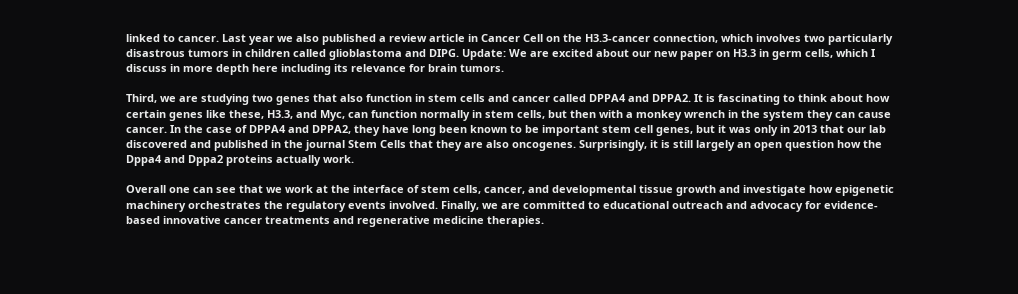linked to cancer. Last year we also published a review article in Cancer Cell on the H3.3-cancer connection, which involves two particularly disastrous tumors in children called glioblastoma and DIPG. Update: We are excited about our new paper on H3.3 in germ cells, which I discuss in more depth here including its relevance for brain tumors.

Third, we are studying two genes that also function in stem cells and cancer called DPPA4 and DPPA2. It is fascinating to think about how certain genes like these, H3.3, and Myc, can function normally in stem cells, but then with a monkey wrench in the system they can cause cancer. In the case of DPPA4 and DPPA2, they have long been known to be important stem cell genes, but it was only in 2013 that our lab discovered and published in the journal Stem Cells that they are also oncogenes. Surprisingly, it is still largely an open question how the Dppa4 and Dppa2 proteins actually work.

Overall one can see that we work at the interface of stem cells, cancer, and developmental tissue growth and investigate how epigenetic machinery orchestrates the regulatory events involved. Finally, we are committed to educational outreach and advocacy for evidence-based innovative cancer treatments and regenerative medicine therapies.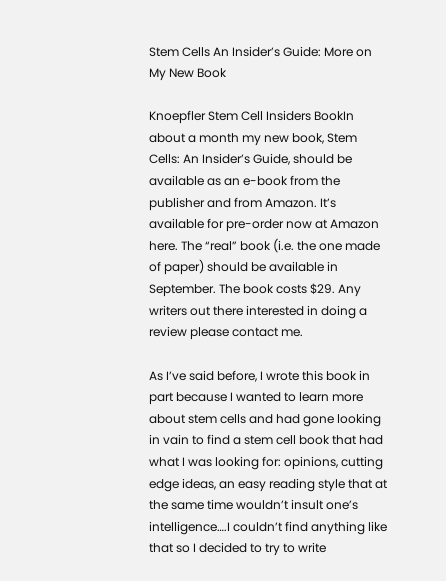Stem Cells An Insider’s Guide: More on My New Book

Knoepfler Stem Cell Insiders BookIn about a month my new book, Stem Cells: An Insider’s Guide, should be available as an e-book from the publisher and from Amazon. It’s available for pre-order now at Amazon here. The “real” book (i.e. the one made of paper) should be available in September. The book costs $29. Any writers out there interested in doing a review please contact me.

As I’ve said before, I wrote this book in part because I wanted to learn more about stem cells and had gone looking in vain to find a stem cell book that had what I was looking for: opinions, cutting edge ideas, an easy reading style that at the same time wouldn’t insult one’s intelligence….I couldn’t find anything like that so I decided to try to write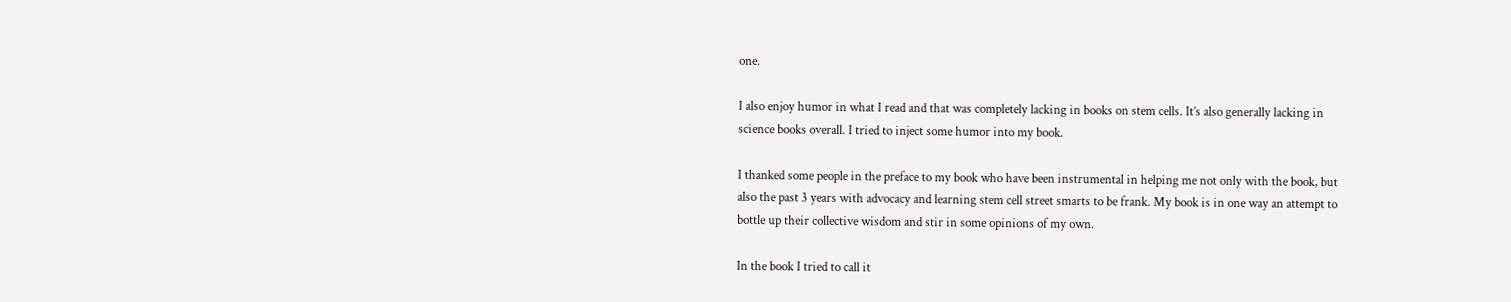one.

I also enjoy humor in what I read and that was completely lacking in books on stem cells. It’s also generally lacking in science books overall. I tried to inject some humor into my book.

I thanked some people in the preface to my book who have been instrumental in helping me not only with the book, but also the past 3 years with advocacy and learning stem cell street smarts to be frank. My book is in one way an attempt to bottle up their collective wisdom and stir in some opinions of my own.

In the book I tried to call it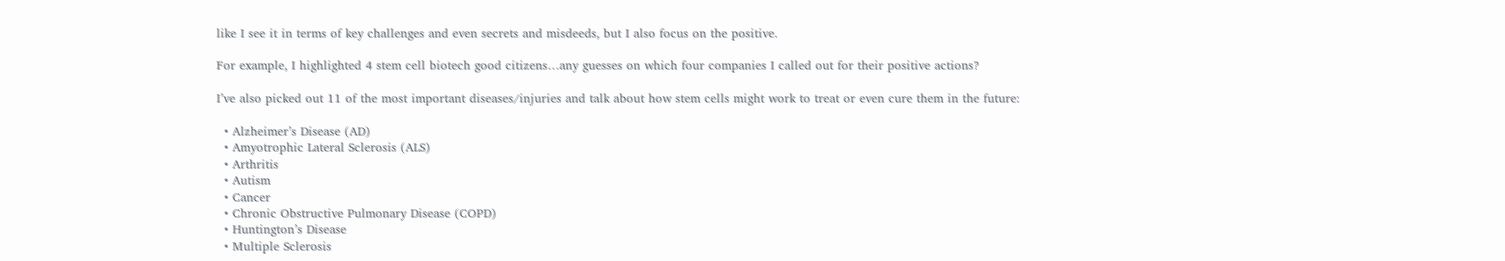like I see it in terms of key challenges and even secrets and misdeeds, but I also focus on the positive.

For example, I highlighted 4 stem cell biotech good citizens…any guesses on which four companies I called out for their positive actions?

I’ve also picked out 11 of the most important diseases/injuries and talk about how stem cells might work to treat or even cure them in the future:

  • Alzheimer’s Disease (AD)
  • Amyotrophic Lateral Sclerosis (ALS)
  • Arthritis
  • Autism
  • Cancer
  • Chronic Obstructive Pulmonary Disease (COPD)
  • Huntington’s Disease
  • Multiple Sclerosis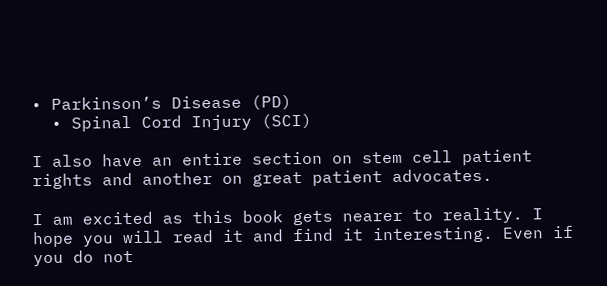• Parkinson’s Disease (PD)
  • Spinal Cord Injury (SCI)

I also have an entire section on stem cell patient rights and another on great patient advocates.

I am excited as this book gets nearer to reality. I hope you will read it and find it interesting. Even if you do not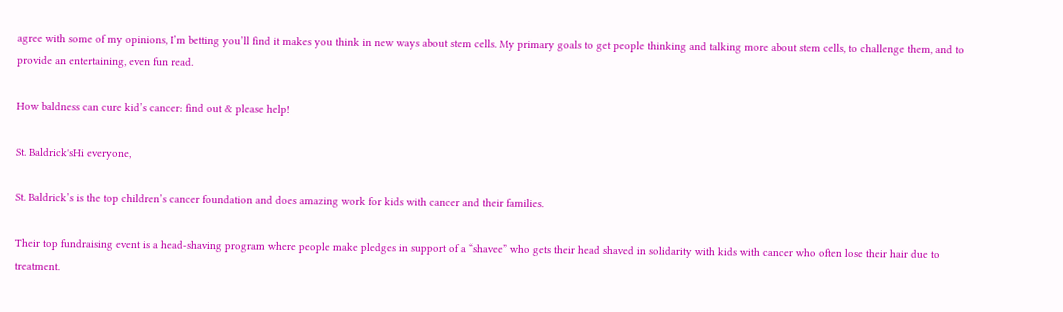agree with some of my opinions, I’m betting you’ll find it makes you think in new ways about stem cells. My primary goals to get people thinking and talking more about stem cells, to challenge them, and to provide an entertaining, even fun read.

How baldness can cure kid’s cancer: find out & please help!

St. Baldrick'sHi everyone,

St. Baldrick’s is the top children’s cancer foundation and does amazing work for kids with cancer and their families.

Their top fundraising event is a head-shaving program where people make pledges in support of a “shavee” who gets their head shaved in solidarity with kids with cancer who often lose their hair due to treatment.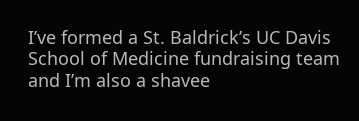I’ve formed a St. Baldrick’s UC Davis School of Medicine fundraising team and I’m also a shavee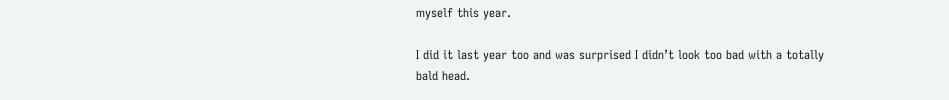myself this year.

I did it last year too and was surprised I didn’t look too bad with a totally bald head.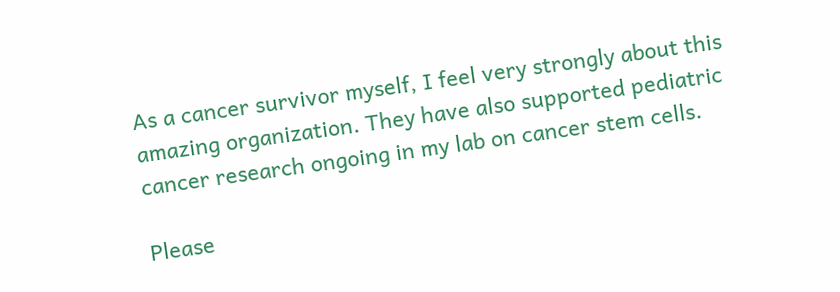As a cancer survivor myself, I feel very strongly about this amazing organization. They have also supported pediatric cancer research ongoing in my lab on cancer stem cells.

Please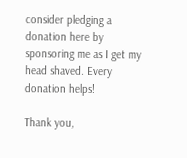consider pledging a donation here by sponsoring me as I get my head shaved. Every donation helps!

Thank you,